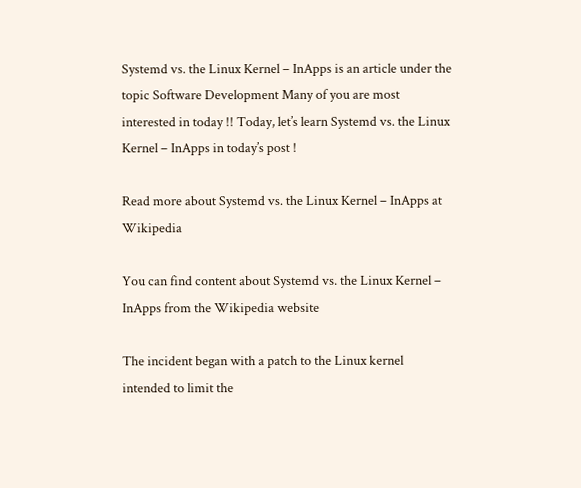Systemd vs. the Linux Kernel – InApps is an article under the topic Software Development Many of you are most interested in today !! Today, let’s learn Systemd vs. the Linux Kernel – InApps in today’s post !

Read more about Systemd vs. the Linux Kernel – InApps at Wikipedia

You can find content about Systemd vs. the Linux Kernel – InApps from the Wikipedia website

The incident began with a patch to the Linux kernel intended to limit the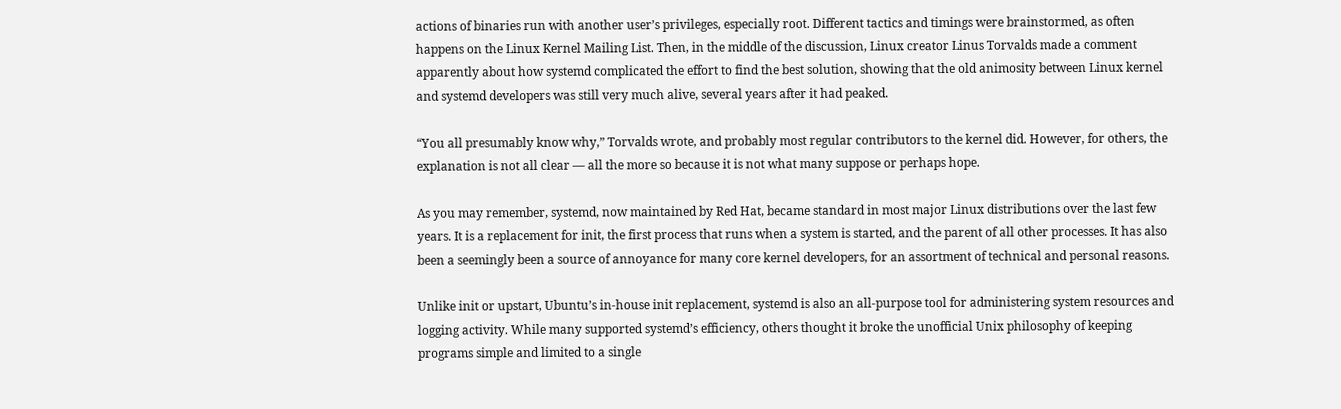actions of binaries run with another user’s privileges, especially root. Different tactics and timings were brainstormed, as often happens on the Linux Kernel Mailing List. Then, in the middle of the discussion, Linux creator Linus Torvalds made a comment apparently about how systemd complicated the effort to find the best solution, showing that the old animosity between Linux kernel and systemd developers was still very much alive, several years after it had peaked.

“You all presumably know why,” Torvalds wrote, and probably most regular contributors to the kernel did. However, for others, the explanation is not all clear — all the more so because it is not what many suppose or perhaps hope.

As you may remember, systemd, now maintained by Red Hat, became standard in most major Linux distributions over the last few years. It is a replacement for init, the first process that runs when a system is started, and the parent of all other processes. It has also been a seemingly been a source of annoyance for many core kernel developers, for an assortment of technical and personal reasons.

Unlike init or upstart, Ubuntu’s in-house init replacement, systemd is also an all-purpose tool for administering system resources and logging activity. While many supported systemd’s efficiency, others thought it broke the unofficial Unix philosophy of keeping programs simple and limited to a single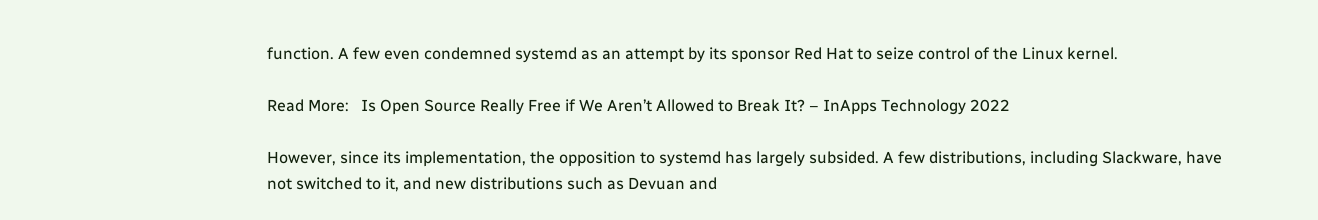function. A few even condemned systemd as an attempt by its sponsor Red Hat to seize control of the Linux kernel.

Read More:   Is Open Source Really Free if We Aren’t Allowed to Break It? – InApps Technology 2022

However, since its implementation, the opposition to systemd has largely subsided. A few distributions, including Slackware, have not switched to it, and new distributions such as Devuan and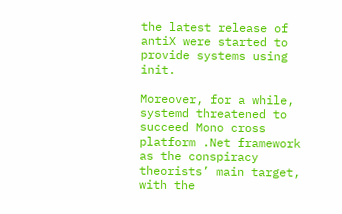the latest release of antiX were started to provide systems using init.

Moreover, for a while, systemd threatened to succeed Mono cross platform .Net framework as the conspiracy theorists’ main target, with the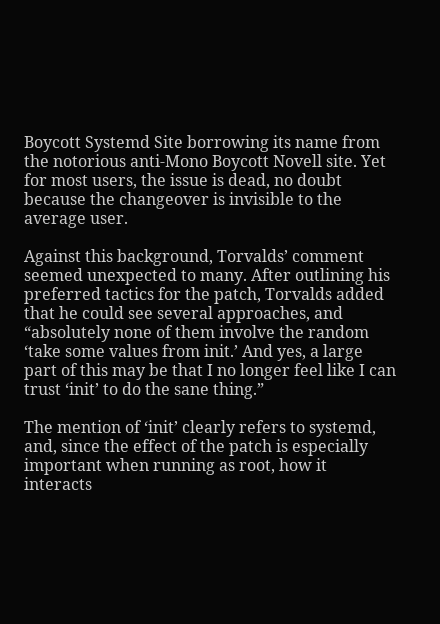Boycott Systemd Site borrowing its name from the notorious anti-Mono Boycott Novell site. Yet for most users, the issue is dead, no doubt because the changeover is invisible to the average user.

Against this background, Torvalds’ comment seemed unexpected to many. After outlining his preferred tactics for the patch, Torvalds added that he could see several approaches, and “absolutely none of them involve the random ‘take some values from init.’ And yes, a large part of this may be that I no longer feel like I can trust ‘init’ to do the sane thing.”

The mention of ‘init’ clearly refers to systemd, and, since the effect of the patch is especially important when running as root, how it interacts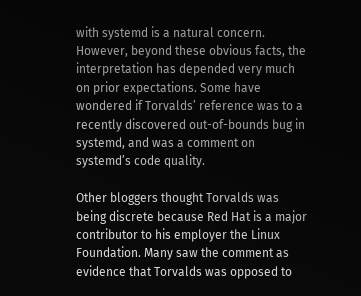with systemd is a natural concern. However, beyond these obvious facts, the interpretation has depended very much on prior expectations. Some have wondered if Torvalds’ reference was to a recently discovered out-of-bounds bug in systemd, and was a comment on systemd’s code quality.

Other bloggers thought Torvalds was being discrete because Red Hat is a major contributor to his employer the Linux Foundation. Many saw the comment as evidence that Torvalds was opposed to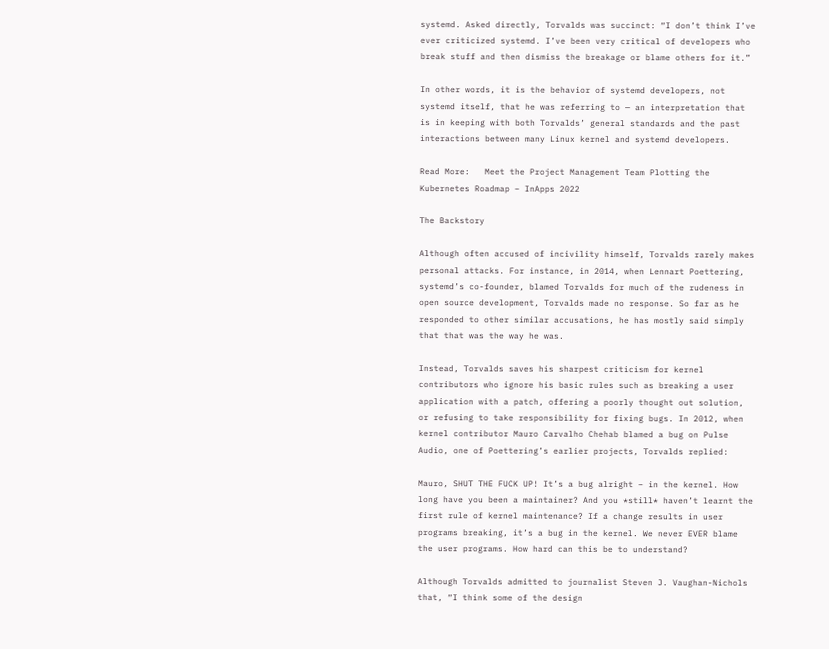systemd. Asked directly, Torvalds was succinct: “I don’t think I’ve ever criticized systemd. I’ve been very critical of developers who break stuff and then dismiss the breakage or blame others for it.”

In other words, it is the behavior of systemd developers, not systemd itself, that he was referring to — an interpretation that is in keeping with both Torvalds’ general standards and the past interactions between many Linux kernel and systemd developers.

Read More:   Meet the Project Management Team Plotting the Kubernetes Roadmap – InApps 2022

The Backstory

Although often accused of incivility himself, Torvalds rarely makes personal attacks. For instance, in 2014, when Lennart Poettering, systemd’s co-founder, blamed Torvalds for much of the rudeness in open source development, Torvalds made no response. So far as he responded to other similar accusations, he has mostly said simply that that was the way he was.

Instead, Torvalds saves his sharpest criticism for kernel contributors who ignore his basic rules such as breaking a user application with a patch, offering a poorly thought out solution, or refusing to take responsibility for fixing bugs. In 2012, when kernel contributor Mauro Carvalho Chehab blamed a bug on Pulse Audio, one of Poettering’s earlier projects, Torvalds replied:

Mauro, SHUT THE FUCK UP! It’s a bug alright – in the kernel. How long have you been a maintainer? And you *still* haven’t learnt the first rule of kernel maintenance? If a change results in user programs breaking, it’s a bug in the kernel. We never EVER blame the user programs. How hard can this be to understand?

Although Torvalds admitted to journalist Steven J. Vaughan-Nichols that, “I think some of the design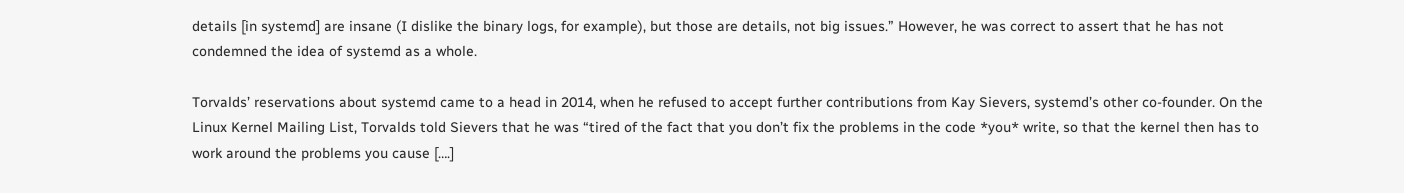details [in systemd] are insane (I dislike the binary logs, for example), but those are details, not big issues.” However, he was correct to assert that he has not condemned the idea of systemd as a whole.

Torvalds’ reservations about systemd came to a head in 2014, when he refused to accept further contributions from Kay Sievers, systemd’s other co-founder. On the Linux Kernel Mailing List, Torvalds told Sievers that he was “tired of the fact that you don’t fix the problems in the code *you* write, so that the kernel then has to work around the problems you cause [….]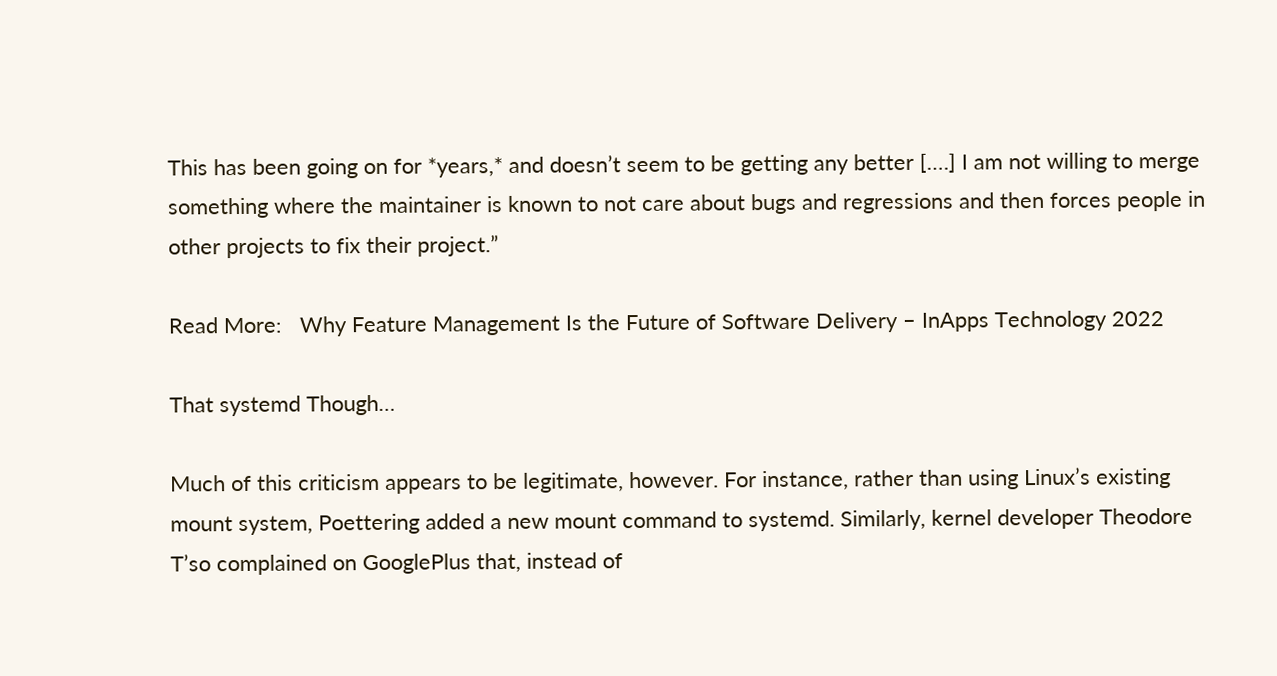This has been going on for *years,* and doesn’t seem to be getting any better [….] I am not willing to merge something where the maintainer is known to not care about bugs and regressions and then forces people in other projects to fix their project.”

Read More:   Why Feature Management Is the Future of Software Delivery – InApps Technology 2022

That systemd Though…

Much of this criticism appears to be legitimate, however. For instance, rather than using Linux’s existing mount system, Poettering added a new mount command to systemd. Similarly, kernel developer Theodore T’so complained on GooglePlus that, instead of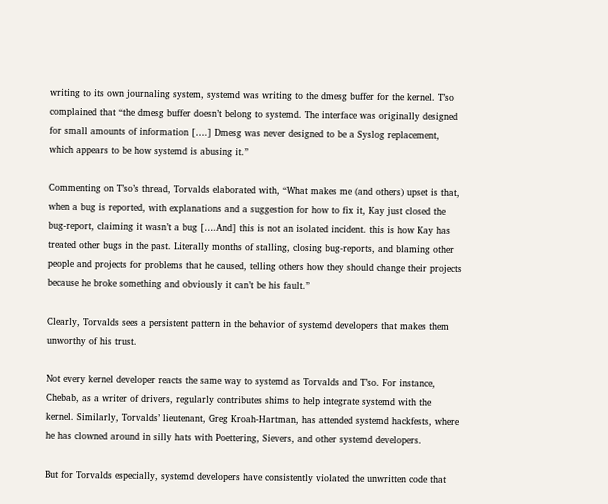writing to its own journaling system, systemd was writing to the dmesg buffer for the kernel. T’so complained that “the dmesg buffer doesn’t belong to systemd. The interface was originally designed for small amounts of information [….] Dmesg was never designed to be a Syslog replacement, which appears to be how systemd is abusing it.”

Commenting on T’so’s thread, Torvalds elaborated with, “What makes me (and others) upset is that, when a bug is reported, with explanations and a suggestion for how to fix it, Kay just closed the bug-report, claiming it wasn’t a bug [….And] this is not an isolated incident. this is how Kay has treated other bugs in the past. Literally months of stalling, closing bug-reports, and blaming other people and projects for problems that he caused, telling others how they should change their projects because he broke something and obviously it can’t be his fault.”

Clearly, Torvalds sees a persistent pattern in the behavior of systemd developers that makes them unworthy of his trust.

Not every kernel developer reacts the same way to systemd as Torvalds and T’so. For instance, Chebab, as a writer of drivers, regularly contributes shims to help integrate systemd with the kernel. Similarly, Torvalds’ lieutenant, Greg Kroah-Hartman, has attended systemd hackfests, where he has clowned around in silly hats with Poettering, Sievers, and other systemd developers.

But for Torvalds especially, systemd developers have consistently violated the unwritten code that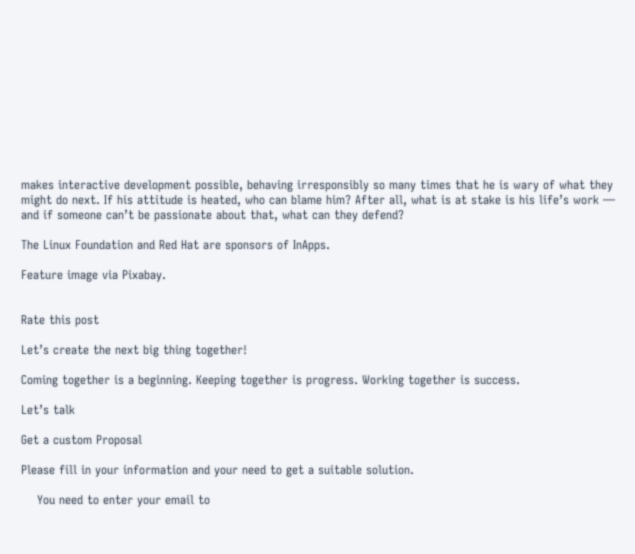makes interactive development possible, behaving irresponsibly so many times that he is wary of what they might do next. If his attitude is heated, who can blame him? After all, what is at stake is his life’s work — and if someone can’t be passionate about that, what can they defend?

The Linux Foundation and Red Hat are sponsors of InApps.

Feature image via Pixabay.


Rate this post

Let’s create the next big thing together!

Coming together is a beginning. Keeping together is progress. Working together is success.

Let’s talk

Get a custom Proposal

Please fill in your information and your need to get a suitable solution.

    You need to enter your email to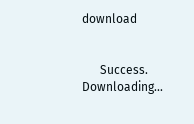download


      Success. Downloading...